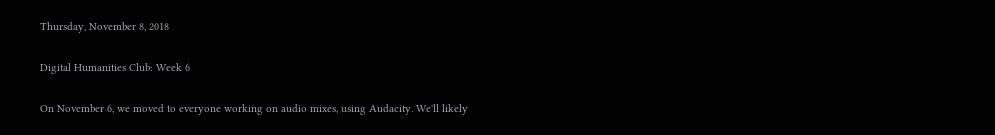Thursday, November 8, 2018

Digital Humanities Club: Week 6

On November 6, we moved to everyone working on audio mixes, using Audacity. We'll likely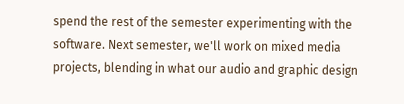spend the rest of the semester experimenting with the software. Next semester, we'll work on mixed media projects, blending in what our audio and graphic design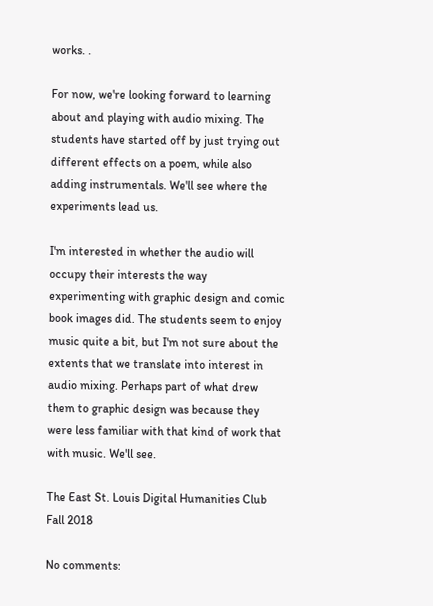works. .

For now, we're looking forward to learning about and playing with audio mixing. The students have started off by just trying out different effects on a poem, while also adding instrumentals. We'll see where the experiments lead us.

I'm interested in whether the audio will occupy their interests the way experimenting with graphic design and comic book images did. The students seem to enjoy music quite a bit, but I'm not sure about the extents that we translate into interest in audio mixing. Perhaps part of what drew them to graphic design was because they were less familiar with that kind of work that with music. We'll see.

The East St. Louis Digital Humanities Club Fall 2018

No comments: